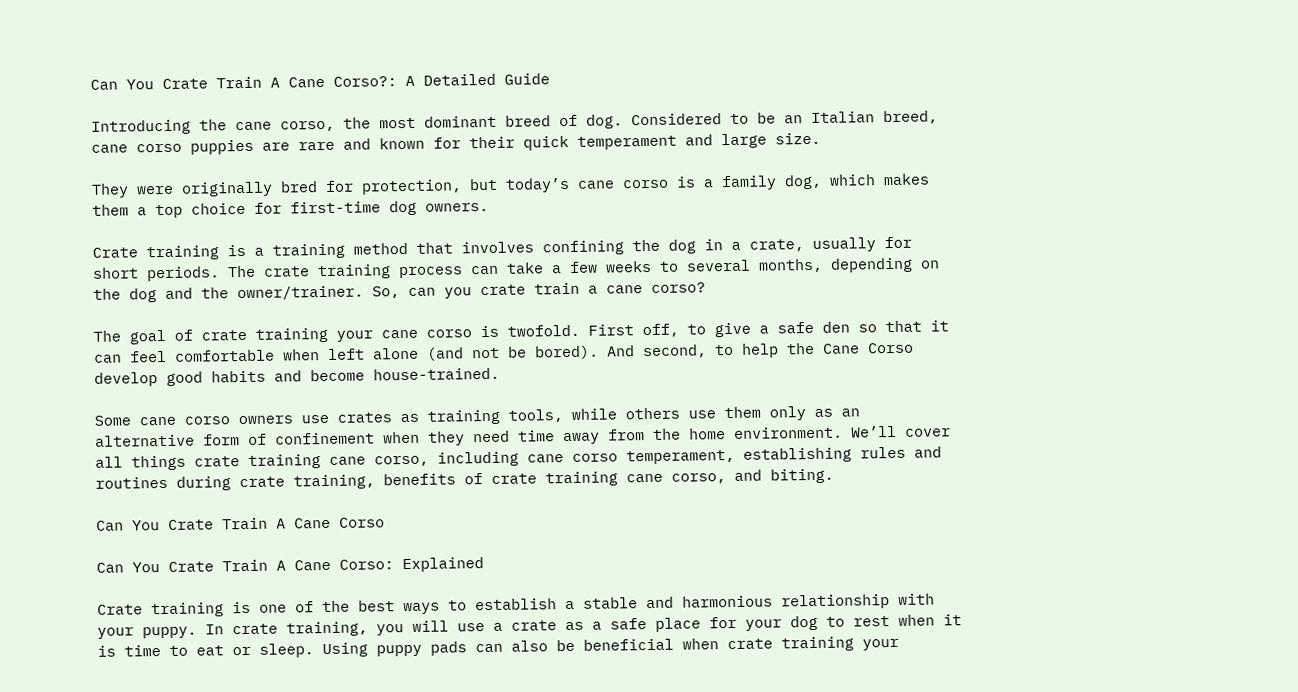Can You Crate Train A Cane Corso?: A Detailed Guide

Introducing the cane corso, the most dominant breed of dog. Considered to be an Italian breed, cane corso puppies are rare and known for their quick temperament and large size.

They were originally bred for protection, but today’s cane corso is a family dog, which makes them a top choice for first-time dog owners.

Crate training is a training method that involves confining the dog in a crate, usually for short periods. The crate training process can take a few weeks to several months, depending on the dog and the owner/trainer. So, can you crate train a cane corso?

The goal of crate training your cane corso is twofold. First off, to give a safe den so that it can feel comfortable when left alone (and not be bored). And second, to help the Cane Corso develop good habits and become house-trained.

Some cane corso owners use crates as training tools, while others use them only as an alternative form of confinement when they need time away from the home environment. We’ll cover all things crate training cane corso, including cane corso temperament, establishing rules and routines during crate training, benefits of crate training cane corso, and biting.

Can You Crate Train A Cane Corso

Can You Crate Train A Cane Corso: Explained

Crate training is one of the best ways to establish a stable and harmonious relationship with your puppy. In crate training, you will use a crate as a safe place for your dog to rest when it is time to eat or sleep. Using puppy pads can also be beneficial when crate training your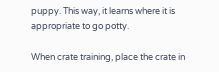puppy. This way, it learns where it is appropriate to go potty.

When crate training, place the crate in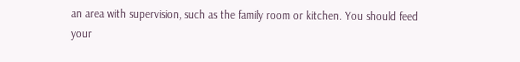an area with supervision, such as the family room or kitchen. You should feed your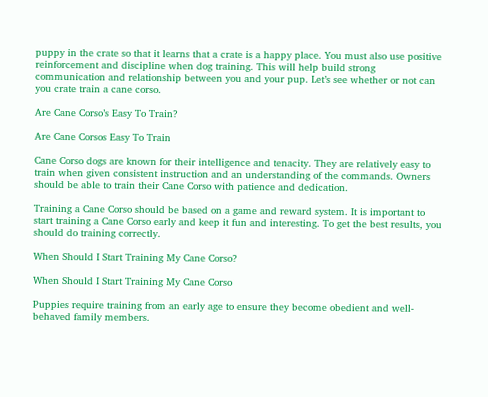puppy in the crate so that it learns that a crate is a happy place. You must also use positive reinforcement and discipline when dog training. This will help build strong communication and relationship between you and your pup. Let’s see whether or not can you crate train a cane corso.

Are Cane Corso’s Easy To Train?

Are Cane Corsos Easy To Train

Cane Corso dogs are known for their intelligence and tenacity. They are relatively easy to train when given consistent instruction and an understanding of the commands. Owners should be able to train their Cane Corso with patience and dedication.

Training a Cane Corso should be based on a game and reward system. It is important to start training a Cane Corso early and keep it fun and interesting. To get the best results, you should do training correctly.

When Should I Start Training My Cane Corso?

When Should I Start Training My Cane Corso

Puppies require training from an early age to ensure they become obedient and well-behaved family members.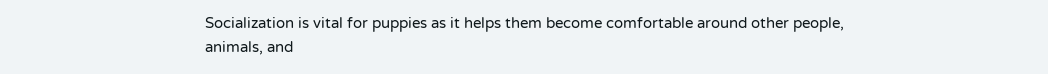Socialization is vital for puppies as it helps them become comfortable around other people, animals, and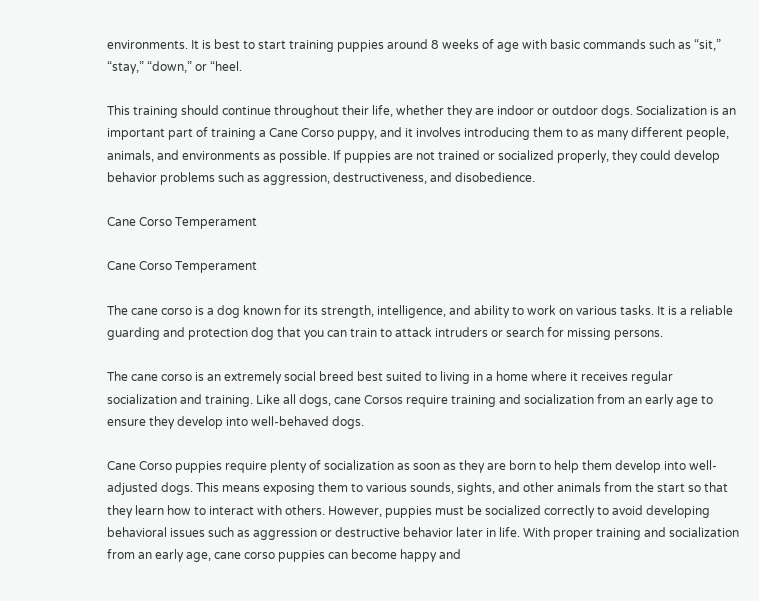environments. It is best to start training puppies around 8 weeks of age with basic commands such as “sit,” “stay,” “down,” or “heel.

This training should continue throughout their life, whether they are indoor or outdoor dogs. Socialization is an important part of training a Cane Corso puppy, and it involves introducing them to as many different people, animals, and environments as possible. If puppies are not trained or socialized properly, they could develop behavior problems such as aggression, destructiveness, and disobedience.

Cane Corso Temperament

Cane Corso Temperament

The cane corso is a dog known for its strength, intelligence, and ability to work on various tasks. It is a reliable guarding and protection dog that you can train to attack intruders or search for missing persons.

The cane corso is an extremely social breed best suited to living in a home where it receives regular socialization and training. Like all dogs, cane Corsos require training and socialization from an early age to ensure they develop into well-behaved dogs.

Cane Corso puppies require plenty of socialization as soon as they are born to help them develop into well-adjusted dogs. This means exposing them to various sounds, sights, and other animals from the start so that they learn how to interact with others. However, puppies must be socialized correctly to avoid developing behavioral issues such as aggression or destructive behavior later in life. With proper training and socialization from an early age, cane corso puppies can become happy and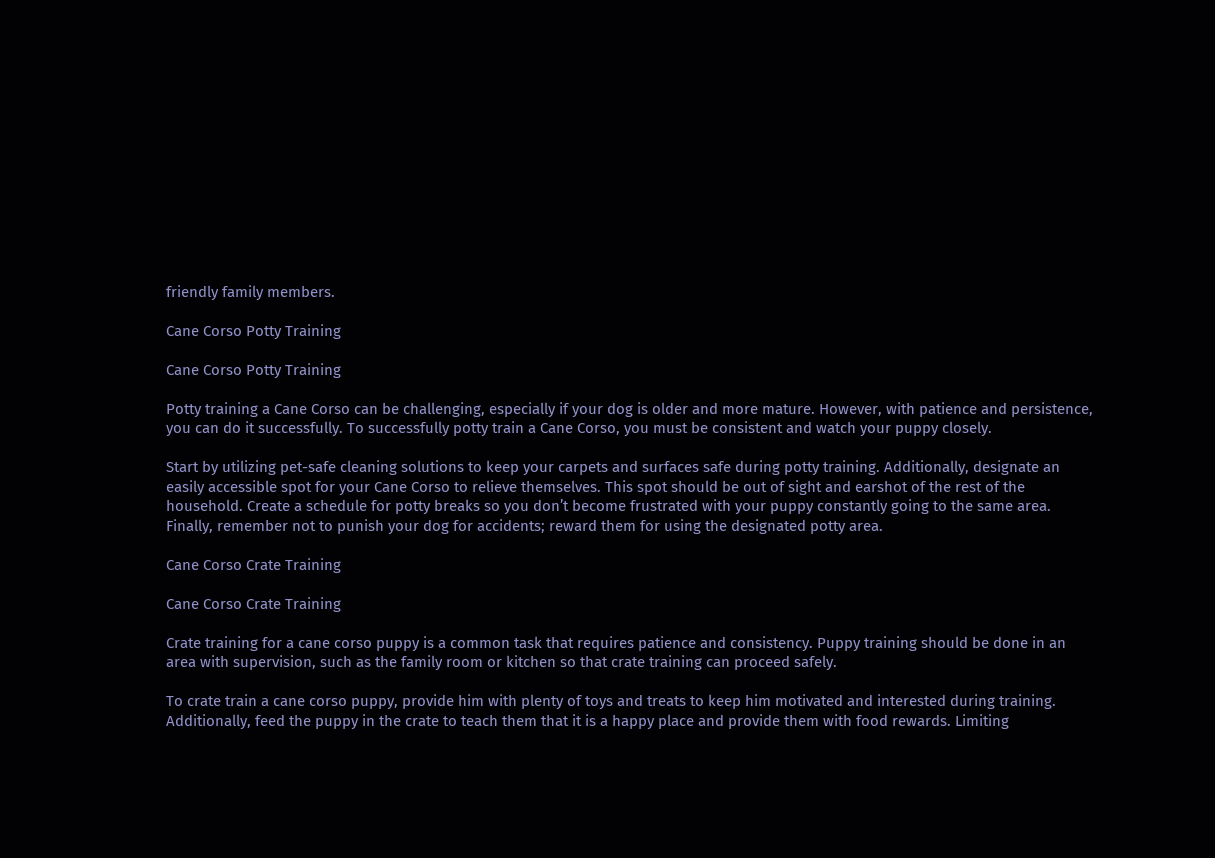friendly family members.

Cane Corso Potty Training

Cane Corso Potty Training

Potty training a Cane Corso can be challenging, especially if your dog is older and more mature. However, with patience and persistence, you can do it successfully. To successfully potty train a Cane Corso, you must be consistent and watch your puppy closely.

Start by utilizing pet-safe cleaning solutions to keep your carpets and surfaces safe during potty training. Additionally, designate an easily accessible spot for your Cane Corso to relieve themselves. This spot should be out of sight and earshot of the rest of the household. Create a schedule for potty breaks so you don’t become frustrated with your puppy constantly going to the same area. Finally, remember not to punish your dog for accidents; reward them for using the designated potty area.

Cane Corso Crate Training

Cane Corso Crate Training

Crate training for a cane corso puppy is a common task that requires patience and consistency. Puppy training should be done in an area with supervision, such as the family room or kitchen so that crate training can proceed safely.

To crate train a cane corso puppy, provide him with plenty of toys and treats to keep him motivated and interested during training. Additionally, feed the puppy in the crate to teach them that it is a happy place and provide them with food rewards. Limiting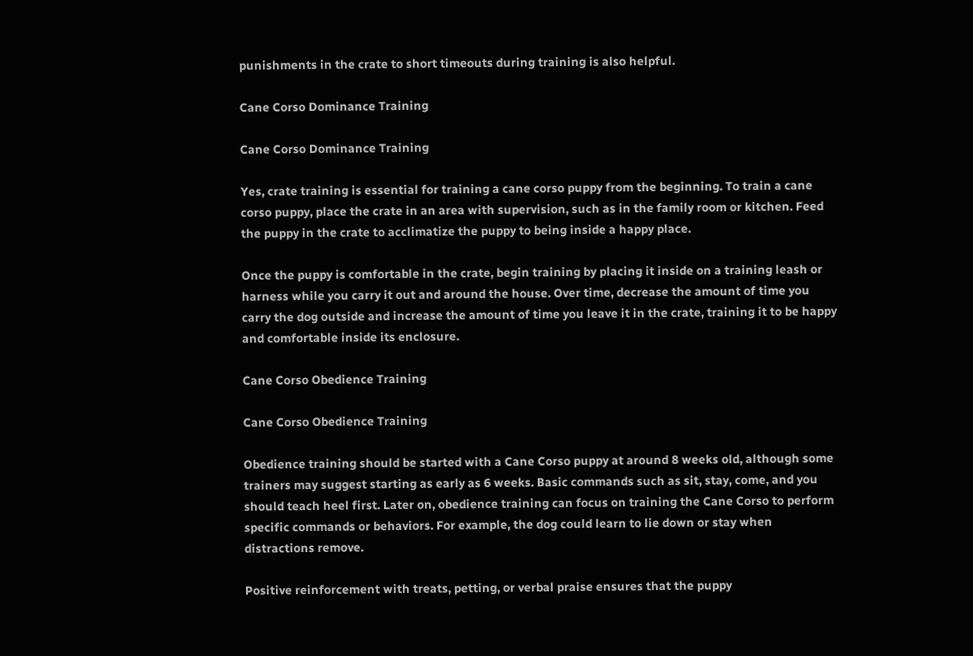punishments in the crate to short timeouts during training is also helpful.

Cane Corso Dominance Training

Cane Corso Dominance Training

Yes, crate training is essential for training a cane corso puppy from the beginning. To train a cane corso puppy, place the crate in an area with supervision, such as in the family room or kitchen. Feed the puppy in the crate to acclimatize the puppy to being inside a happy place.

Once the puppy is comfortable in the crate, begin training by placing it inside on a training leash or harness while you carry it out and around the house. Over time, decrease the amount of time you carry the dog outside and increase the amount of time you leave it in the crate, training it to be happy and comfortable inside its enclosure.

Cane Corso Obedience Training

Cane Corso Obedience Training

Obedience training should be started with a Cane Corso puppy at around 8 weeks old, although some trainers may suggest starting as early as 6 weeks. Basic commands such as sit, stay, come, and you should teach heel first. Later on, obedience training can focus on training the Cane Corso to perform specific commands or behaviors. For example, the dog could learn to lie down or stay when distractions remove.

Positive reinforcement with treats, petting, or verbal praise ensures that the puppy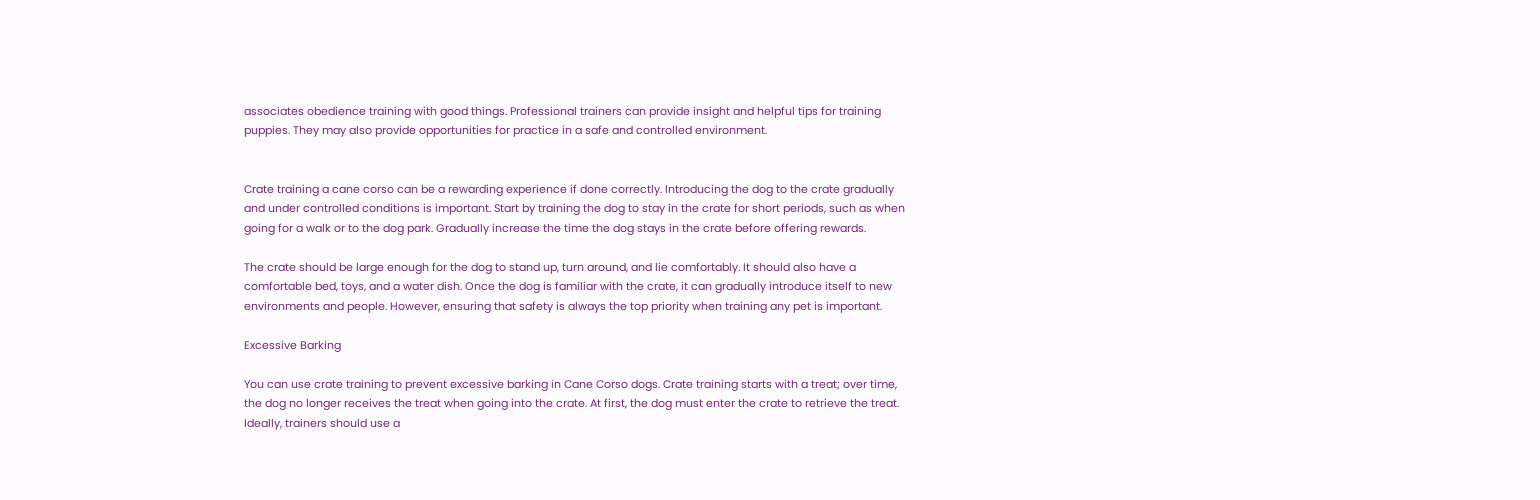associates obedience training with good things. Professional trainers can provide insight and helpful tips for training puppies. They may also provide opportunities for practice in a safe and controlled environment.


Crate training a cane corso can be a rewarding experience if done correctly. Introducing the dog to the crate gradually and under controlled conditions is important. Start by training the dog to stay in the crate for short periods, such as when going for a walk or to the dog park. Gradually increase the time the dog stays in the crate before offering rewards.

The crate should be large enough for the dog to stand up, turn around, and lie comfortably. It should also have a comfortable bed, toys, and a water dish. Once the dog is familiar with the crate, it can gradually introduce itself to new environments and people. However, ensuring that safety is always the top priority when training any pet is important.

Excessive Barking

You can use crate training to prevent excessive barking in Cane Corso dogs. Crate training starts with a treat; over time, the dog no longer receives the treat when going into the crate. At first, the dog must enter the crate to retrieve the treat. Ideally, trainers should use a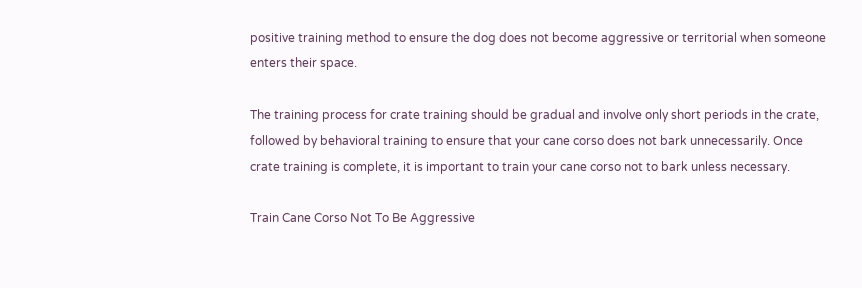positive training method to ensure the dog does not become aggressive or territorial when someone enters their space.

The training process for crate training should be gradual and involve only short periods in the crate, followed by behavioral training to ensure that your cane corso does not bark unnecessarily. Once crate training is complete, it is important to train your cane corso not to bark unless necessary.

Train Cane Corso Not To Be Aggressive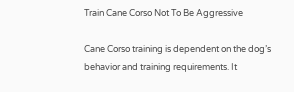Train Cane Corso Not To Be Aggressive

Cane Corso training is dependent on the dog’s behavior and training requirements. It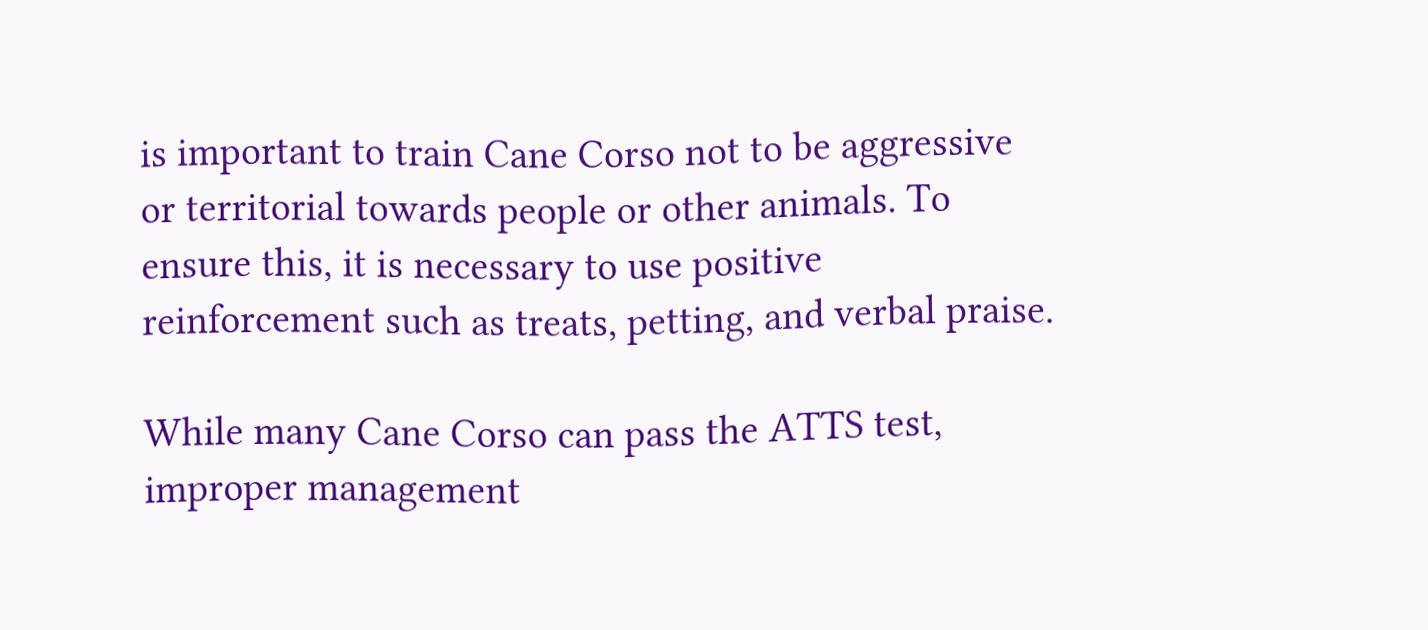is important to train Cane Corso not to be aggressive or territorial towards people or other animals. To ensure this, it is necessary to use positive reinforcement such as treats, petting, and verbal praise.

While many Cane Corso can pass the ATTS test, improper management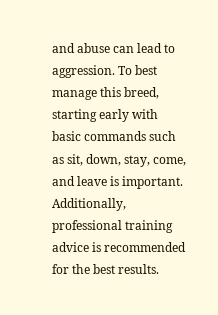and abuse can lead to aggression. To best manage this breed, starting early with basic commands such as sit, down, stay, come, and leave is important. Additionally, professional training advice is recommended for the best results.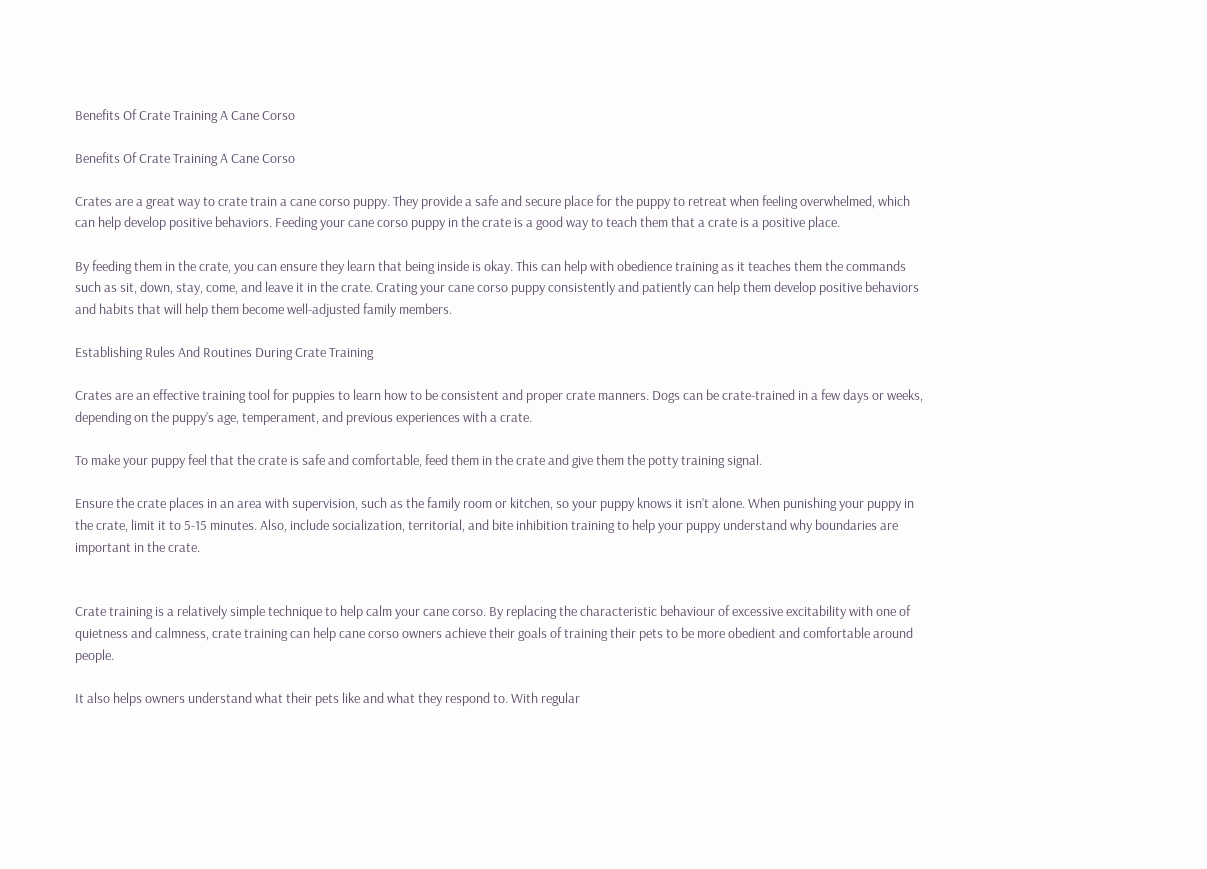Benefits Of Crate Training A Cane Corso

Benefits Of Crate Training A Cane Corso

Crates are a great way to crate train a cane corso puppy. They provide a safe and secure place for the puppy to retreat when feeling overwhelmed, which can help develop positive behaviors. Feeding your cane corso puppy in the crate is a good way to teach them that a crate is a positive place.

By feeding them in the crate, you can ensure they learn that being inside is okay. This can help with obedience training as it teaches them the commands such as sit, down, stay, come, and leave it in the crate. Crating your cane corso puppy consistently and patiently can help them develop positive behaviors and habits that will help them become well-adjusted family members.

Establishing Rules And Routines During Crate Training

Crates are an effective training tool for puppies to learn how to be consistent and proper crate manners. Dogs can be crate-trained in a few days or weeks, depending on the puppy’s age, temperament, and previous experiences with a crate.

To make your puppy feel that the crate is safe and comfortable, feed them in the crate and give them the potty training signal.

Ensure the crate places in an area with supervision, such as the family room or kitchen, so your puppy knows it isn’t alone. When punishing your puppy in the crate, limit it to 5-15 minutes. Also, include socialization, territorial, and bite inhibition training to help your puppy understand why boundaries are important in the crate.


Crate training is a relatively simple technique to help calm your cane corso. By replacing the characteristic behaviour of excessive excitability with one of quietness and calmness, crate training can help cane corso owners achieve their goals of training their pets to be more obedient and comfortable around people.

It also helps owners understand what their pets like and what they respond to. With regular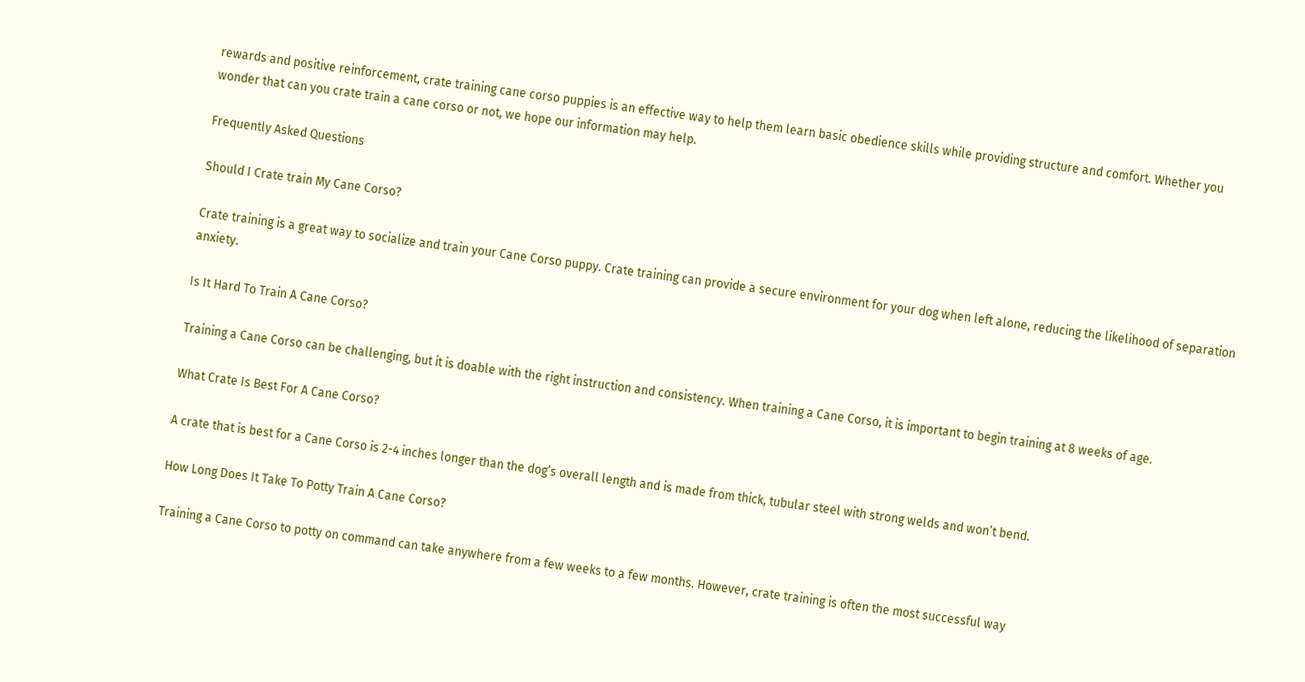rewards and positive reinforcement, crate training cane corso puppies is an effective way to help them learn basic obedience skills while providing structure and comfort. Whether you wonder that can you crate train a cane corso or not, we hope our information may help.

Frequently Asked Questions

Should I Crate train My Cane Corso?

Crate training is a great way to socialize and train your Cane Corso puppy. Crate training can provide a secure environment for your dog when left alone, reducing the likelihood of separation anxiety.

Is It Hard To Train A Cane Corso?

Training a Cane Corso can be challenging, but it is doable with the right instruction and consistency. When training a Cane Corso, it is important to begin training at 8 weeks of age.

What Crate Is Best For A Cane Corso?

A crate that is best for a Cane Corso is 2-4 inches longer than the dog’s overall length and is made from thick, tubular steel with strong welds and won’t bend.

How Long Does It Take To Potty Train A Cane Corso?

Training a Cane Corso to potty on command can take anywhere from a few weeks to a few months. However, crate training is often the most successful way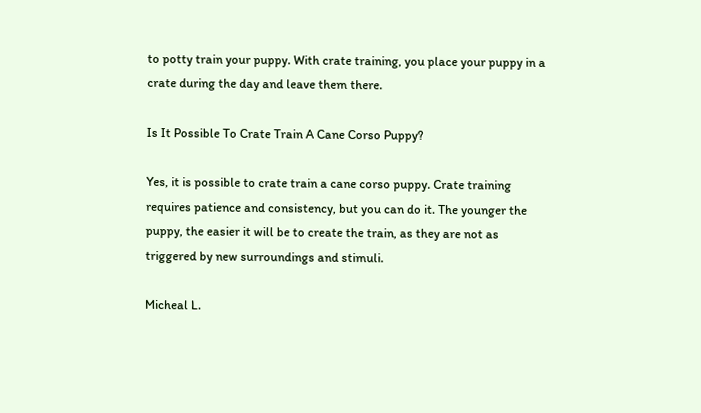to potty train your puppy. With crate training, you place your puppy in a crate during the day and leave them there.

Is It Possible To Crate Train A Cane Corso Puppy?

Yes, it is possible to crate train a cane corso puppy. Crate training requires patience and consistency, but you can do it. The younger the puppy, the easier it will be to create the train, as they are not as triggered by new surroundings and stimuli.

Micheal L.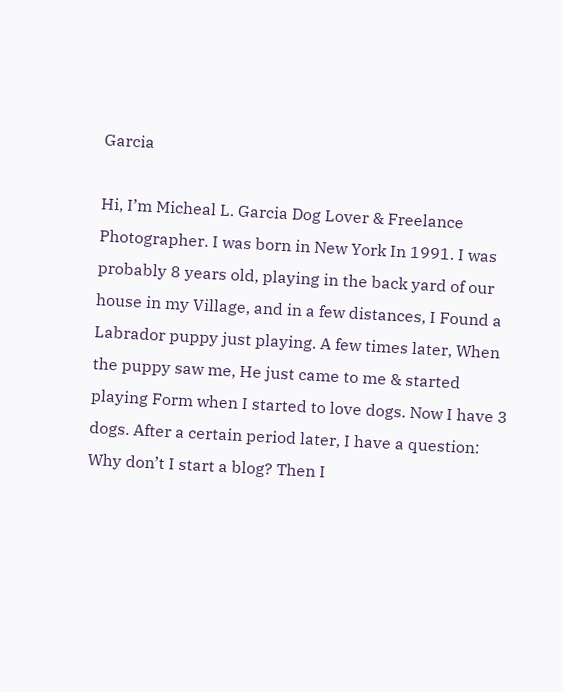Garcia

Hi, I’m Micheal L. Garcia Dog Lover & Freelance Photographer. I was born in New York In 1991. I was probably 8 years old, playing in the back yard of our house in my Village, and in a few distances, I Found a Labrador puppy just playing. A few times later, When the puppy saw me, He just came to me & started playing Form when I started to love dogs. Now I have 3 dogs. After a certain period later, I have a question: Why don’t I start a blog? Then I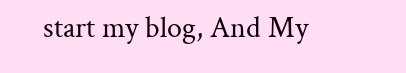start my blog, And My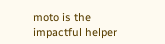moto is the impactful helper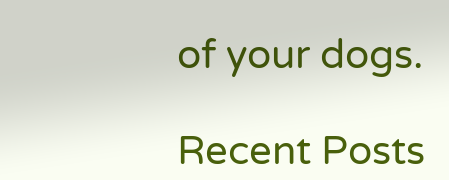of your dogs.

Recent Posts